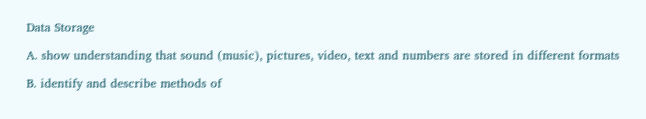Data Storage

A. show understanding that sound (music), pictures, video, text and numbers are stored in different formats

B. identify and describe methods of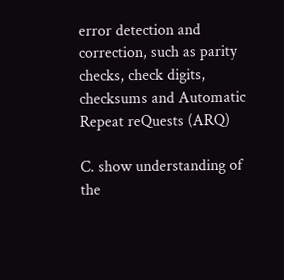error detection and correction, such as parity checks, check digits, checksums and Automatic Repeat reQuests (ARQ)

C. show understanding of the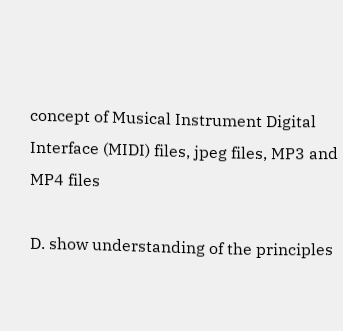concept of Musical Instrument Digital Interface (MIDI) files, jpeg files, MP3 and MP4 files

D. show understanding of the principles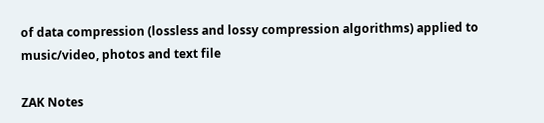of data compression (lossless and lossy compression algorithms) applied to music/video, photos and text file

ZAK Notes